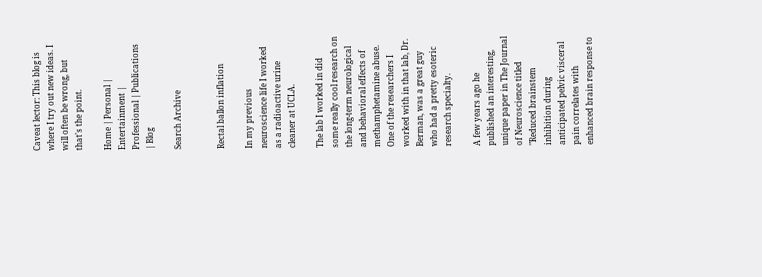Caveat lector: This blog is where I try out new ideas. I will often be wrong, but that's the point.

Home | Personal | Entertainment | Professional | Publications | Blog

Search Archive


Rectal ballon inflation

In my previous neuroscience life I worked as a radioactive urine cleaner at UCLA.

The lab I worked in did some really cool research on the long-term neurological and behavioral effects of methamphetamine abuse. One of the researchers I worked with in that lab, Dr. Berman, was a great guy who had a pretty esoteric research specialty.

A few years ago he published an interesting, unique paper in The Journal of Neuroscience titled "Reduced brainstem inhibition during anticipated pelvic visceral pain correlates with enhanced brain response to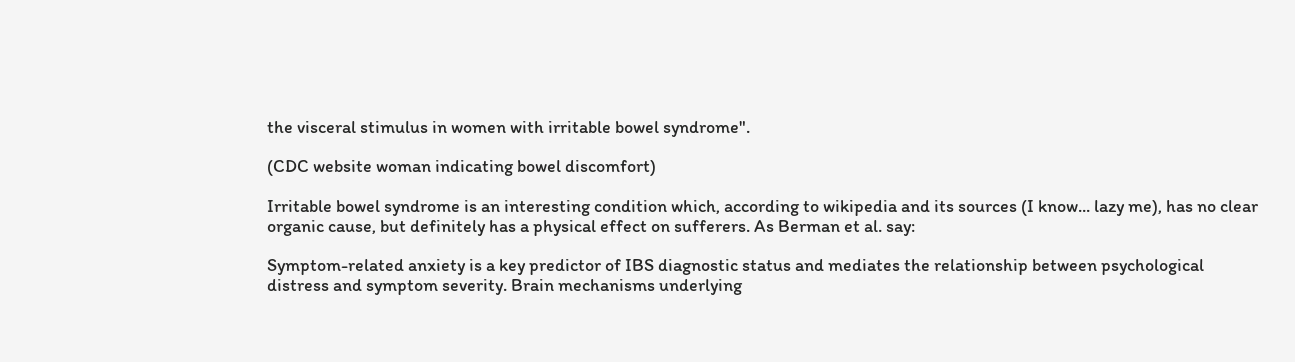the visceral stimulus in women with irritable bowel syndrome".

(CDC website woman indicating bowel discomfort)

Irritable bowel syndrome is an interesting condition which, according to wikipedia and its sources (I know... lazy me), has no clear organic cause, but definitely has a physical effect on sufferers. As Berman et al. say:

Symptom-related anxiety is a key predictor of IBS diagnostic status and mediates the relationship between psychological distress and symptom severity. Brain mechanisms underlying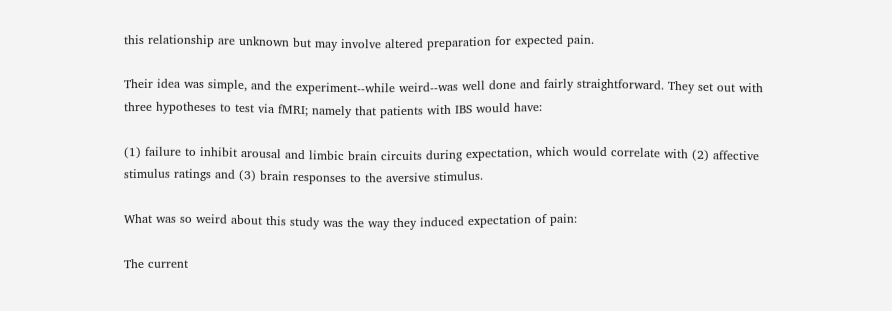this relationship are unknown but may involve altered preparation for expected pain.

Their idea was simple, and the experiment--while weird--was well done and fairly straightforward. They set out with three hypotheses to test via fMRI; namely that patients with IBS would have:

(1) failure to inhibit arousal and limbic brain circuits during expectation, which would correlate with (2) affective stimulus ratings and (3) brain responses to the aversive stimulus.

What was so weird about this study was the way they induced expectation of pain:

The current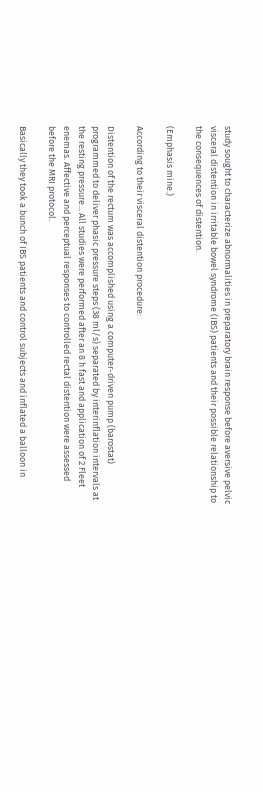study sought to characterize abnormalities in preparatory brain response before aversive pelvic visceral distention in irritable bowel syndrome (IBS) patients and their possible relationship to the consequences of distention.

(Emphasis mine.)

According to their visceral distention procedure:

Distention of the rectum was accomplished using a computer-driven pump (barostat) programmed to deliver phasic pressure steps (38 ml/s) separated by interinflation intervals at the resting pressure... All studies were performed after an 8 h fast and application of 2 Fleet enemas. Affective and perceptual responses to controlled rectal distention were assessed before the MRI protocol.

Basically they took a bunch of IBS patients and control subjects and inflated a balloon in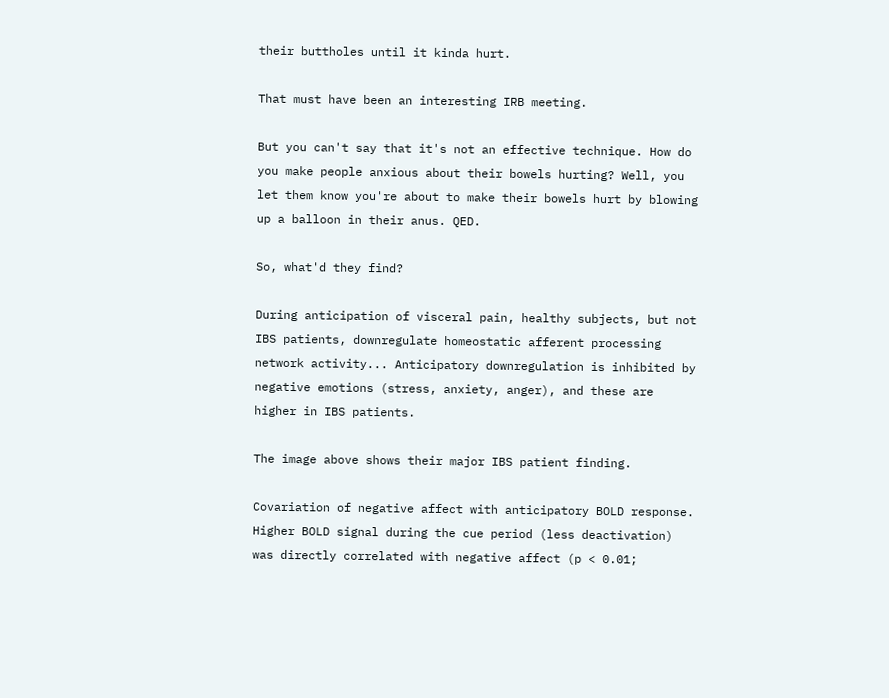their buttholes until it kinda hurt.

That must have been an interesting IRB meeting.

But you can't say that it's not an effective technique. How do you make people anxious about their bowels hurting? Well, you let them know you're about to make their bowels hurt by blowing up a balloon in their anus. QED.

So, what'd they find?

During anticipation of visceral pain, healthy subjects, but not IBS patients, downregulate homeostatic afferent processing network activity... Anticipatory downregulation is inhibited by negative emotions (stress, anxiety, anger), and these are higher in IBS patients.

The image above shows their major IBS patient finding.

Covariation of negative affect with anticipatory BOLD response. Higher BOLD signal during the cue period (less deactivation) was directly correlated with negative affect (p < 0.01;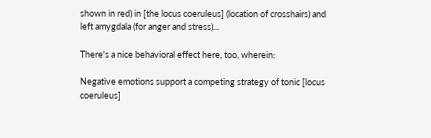shown in red) in [the locus coeruleus] (location of crosshairs) and left amygdala (for anger and stress)...

There's a nice behavioral effect here, too, wherein:

Negative emotions support a competing strategy of tonic [locus coeruleus]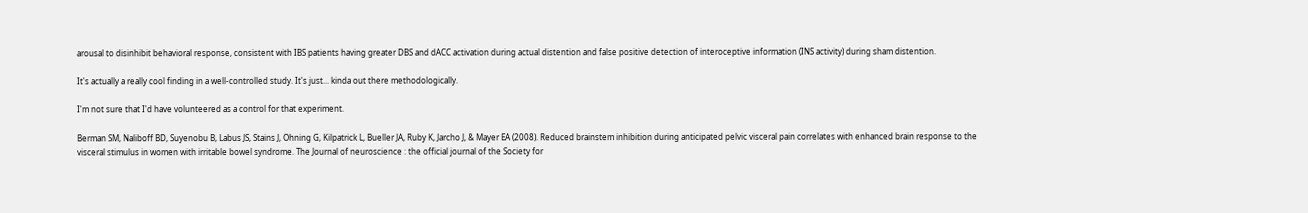arousal to disinhibit behavioral response, consistent with IBS patients having greater DBS and dACC activation during actual distention and false positive detection of interoceptive information (INS activity) during sham distention.

It's actually a really cool finding in a well-controlled study. It's just... kinda out there methodologically.

I'm not sure that I'd have volunteered as a control for that experiment.

Berman SM, Naliboff BD, Suyenobu B, Labus JS, Stains J, Ohning G, Kilpatrick L, Bueller JA, Ruby K, Jarcho J, & Mayer EA (2008). Reduced brainstem inhibition during anticipated pelvic visceral pain correlates with enhanced brain response to the visceral stimulus in women with irritable bowel syndrome. The Journal of neuroscience : the official journal of the Society for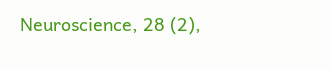Neuroscience, 28 (2),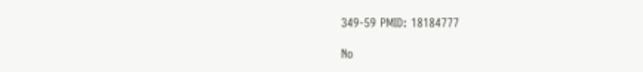349-59 PMID: 18184777

No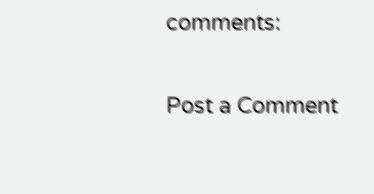comments:

Post a Comment